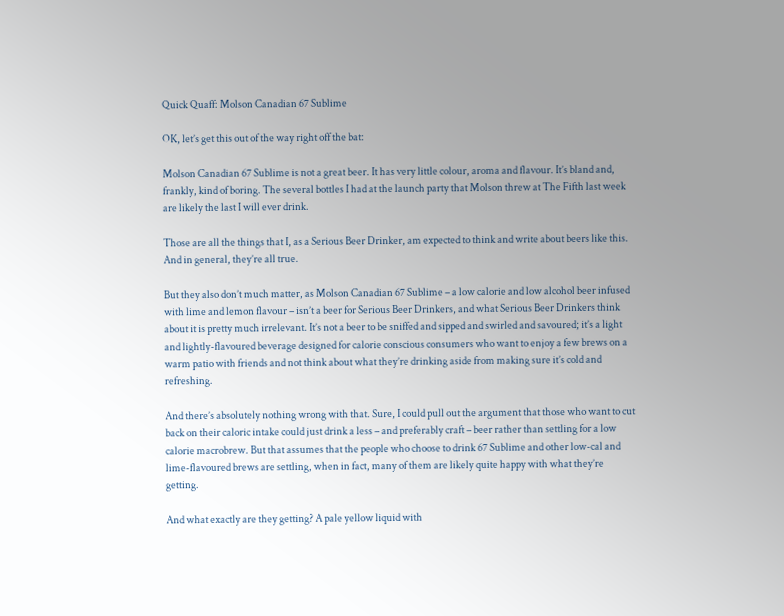Quick Quaff: Molson Canadian 67 Sublime

OK, let’s get this out of the way right off the bat:

Molson Canadian 67 Sublime is not a great beer. It has very little colour, aroma and flavour. It’s bland and, frankly, kind of boring. The several bottles I had at the launch party that Molson threw at The Fifth last week are likely the last I will ever drink.

Those are all the things that I, as a Serious Beer Drinker, am expected to think and write about beers like this. And in general, they’re all true.

But they also don’t much matter, as Molson Canadian 67 Sublime – a low calorie and low alcohol beer infused with lime and lemon flavour – isn’t a beer for Serious Beer Drinkers, and what Serious Beer Drinkers think about it is pretty much irrelevant. It’s not a beer to be sniffed and sipped and swirled and savoured; it’s a light and lightly-flavoured beverage designed for calorie conscious consumers who want to enjoy a few brews on a warm patio with friends and not think about what they’re drinking aside from making sure it’s cold and refreshing.

And there’s absolutely nothing wrong with that. Sure, I could pull out the argument that those who want to cut back on their caloric intake could just drink a less – and preferably craft – beer rather than settling for a low calorie macrobrew. But that assumes that the people who choose to drink 67 Sublime and other low-cal and lime-flavoured brews are settling, when in fact, many of them are likely quite happy with what they’re getting.

And what exactly are they getting? A pale yellow liquid with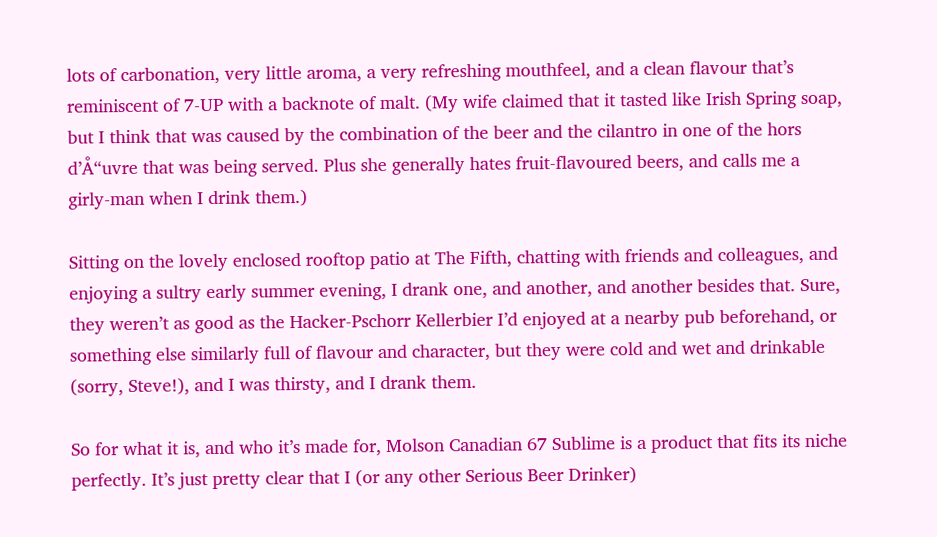lots of carbonation, very little aroma, a very refreshing mouthfeel, and a clean flavour that’s reminiscent of 7-UP with a backnote of malt. (My wife claimed that it tasted like Irish Spring soap, but I think that was caused by the combination of the beer and the cilantro in one of the hors d’Å“uvre that was being served. Plus she generally hates fruit-flavoured beers, and calls me a girly-man when I drink them.)

Sitting on the lovely enclosed rooftop patio at The Fifth, chatting with friends and colleagues, and enjoying a sultry early summer evening, I drank one, and another, and another besides that. Sure, they weren’t as good as the Hacker-Pschorr Kellerbier I’d enjoyed at a nearby pub beforehand, or something else similarly full of flavour and character, but they were cold and wet and drinkable (sorry, Steve!), and I was thirsty, and I drank them.

So for what it is, and who it’s made for, Molson Canadian 67 Sublime is a product that fits its niche perfectly. It’s just pretty clear that I (or any other Serious Beer Drinker)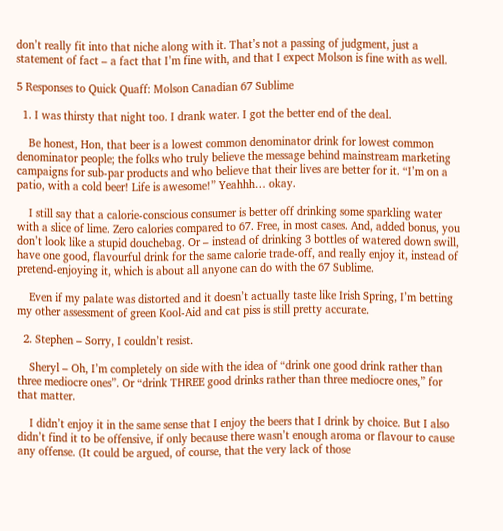don’t really fit into that niche along with it. That’s not a passing of judgment, just a statement of fact – a fact that I’m fine with, and that I expect Molson is fine with as well.

5 Responses to Quick Quaff: Molson Canadian 67 Sublime

  1. I was thirsty that night too. I drank water. I got the better end of the deal.

    Be honest, Hon, that beer is a lowest common denominator drink for lowest common denominator people; the folks who truly believe the message behind mainstream marketing campaigns for sub-par products and who believe that their lives are better for it. “I’m on a patio, with a cold beer! Life is awesome!” Yeahhh… okay.

    I still say that a calorie-conscious consumer is better off drinking some sparkling water with a slice of lime. Zero calories compared to 67. Free, in most cases. And, added bonus, you don’t look like a stupid douchebag. Or – instead of drinking 3 bottles of watered down swill, have one good, flavourful drink for the same calorie trade-off, and really enjoy it, instead of pretend-enjoying it, which is about all anyone can do with the 67 Sublime.

    Even if my palate was distorted and it doesn’t actually taste like Irish Spring, I’m betting my other assessment of green Kool-Aid and cat piss is still pretty accurate.

  2. Stephen – Sorry, I couldn’t resist.

    Sheryl – Oh, I’m completely on side with the idea of “drink one good drink rather than three mediocre ones”. Or “drink THREE good drinks rather than three mediocre ones,” for that matter.

    I didn’t enjoy it in the same sense that I enjoy the beers that I drink by choice. But I also didn’t find it to be offensive, if only because there wasn’t enough aroma or flavour to cause any offense. (It could be argued, of course, that the very lack of those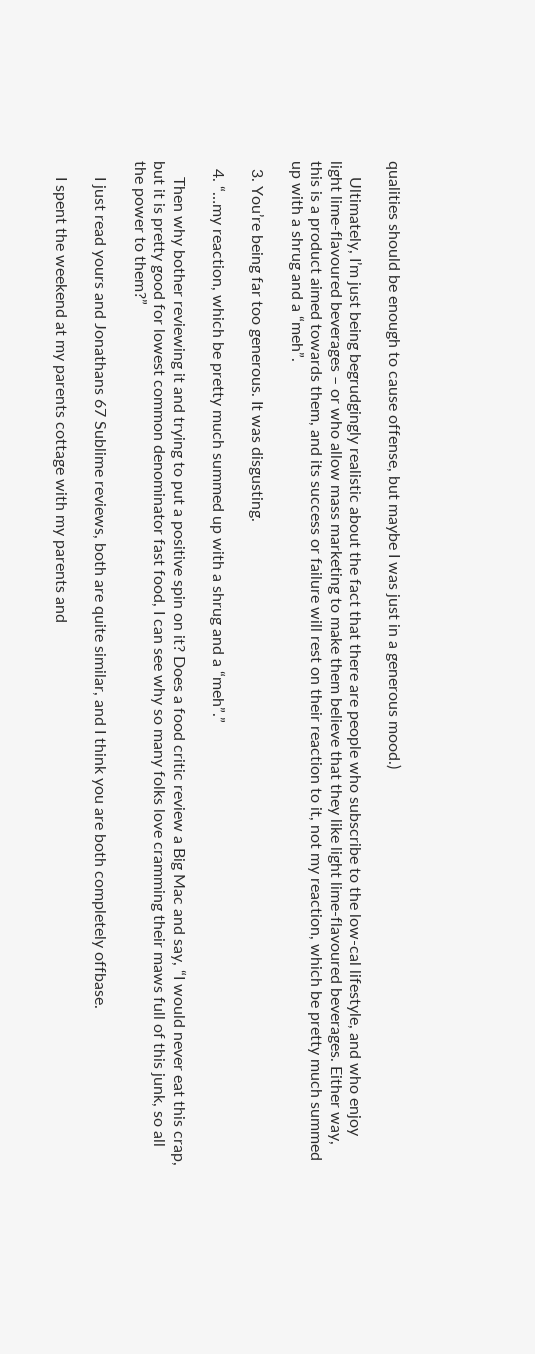qualities should be enough to cause offense, but maybe I was just in a generous mood.)

    Ultimately, I’m just being begrudgingly realistic about the fact that there are people who subscribe to the low-cal lifestyle, and who enjoy light lime-flavoured beverages – or who allow mass marketing to make them believe that they like light lime-flavoured beverages. Either way, this is a product aimed towards them, and its success or failure will rest on their reaction to it, not my reaction, which be pretty much summed up with a shrug and a “meh”.

  3. You’re being far too generous. It was disgusting.

  4. “…my reaction, which be pretty much summed up with a shrug and a “meh”.”

    Then why bother reviewing it and trying to put a positive spin on it? Does a food critic review a Big Mac and say, “I would never eat this crap, but it is pretty good for lowest common denominator fast food, I can see why so many folks love cramming their maws full of this junk, so all the power to them?”

    I just read yours and Jonathans 67 Sublime reviews, both are quite similar, and I think you are both completely offbase.

    I spent the weekend at my parents cottage with my parents and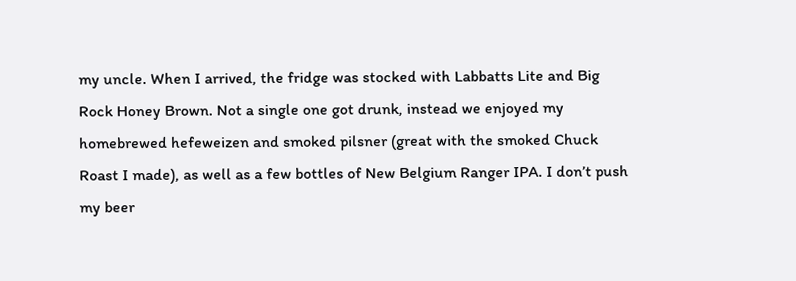my uncle. When I arrived, the fridge was stocked with Labbatts Lite and Big Rock Honey Brown. Not a single one got drunk, instead we enjoyed my homebrewed hefeweizen and smoked pilsner (great with the smoked Chuck Roast I made), as well as a few bottles of New Belgium Ranger IPA. I don’t push my beer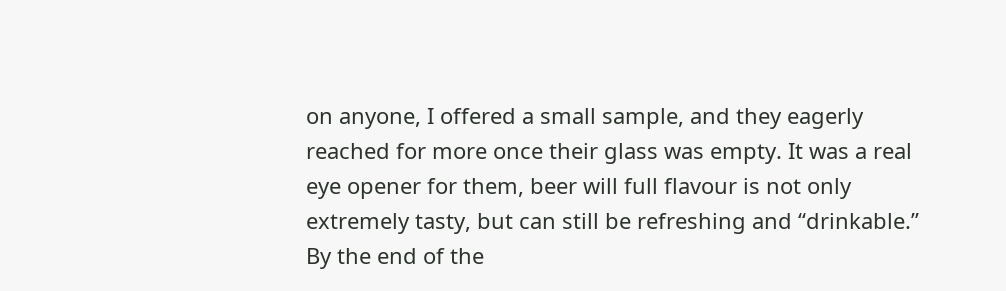on anyone, I offered a small sample, and they eagerly reached for more once their glass was empty. It was a real eye opener for them, beer will full flavour is not only extremely tasty, but can still be refreshing and “drinkable.” By the end of the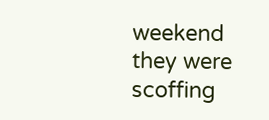weekend they were scoffing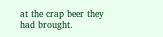at the crap beer they had brought.